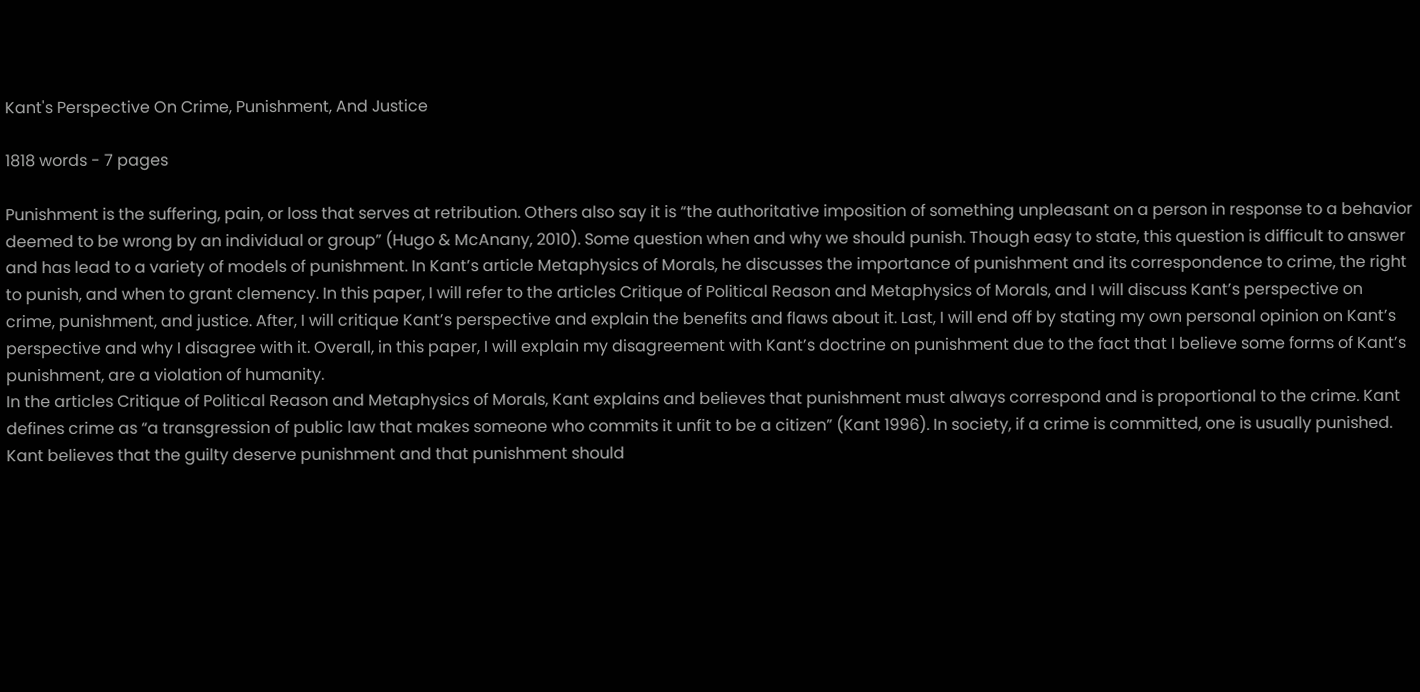Kant's Perspective On Crime, Punishment, And Justice

1818 words - 7 pages

Punishment is the suffering, pain, or loss that serves at retribution. Others also say it is “the authoritative imposition of something unpleasant on a person in response to a behavior deemed to be wrong by an individual or group” (Hugo & McAnany, 2010). Some question when and why we should punish. Though easy to state, this question is difficult to answer and has lead to a variety of models of punishment. In Kant’s article Metaphysics of Morals, he discusses the importance of punishment and its correspondence to crime, the right to punish, and when to grant clemency. In this paper, I will refer to the articles Critique of Political Reason and Metaphysics of Morals, and I will discuss Kant’s perspective on crime, punishment, and justice. After, I will critique Kant’s perspective and explain the benefits and flaws about it. Last, I will end off by stating my own personal opinion on Kant’s perspective and why I disagree with it. Overall, in this paper, I will explain my disagreement with Kant’s doctrine on punishment due to the fact that I believe some forms of Kant’s punishment, are a violation of humanity.
In the articles Critique of Political Reason and Metaphysics of Morals, Kant explains and believes that punishment must always correspond and is proportional to the crime. Kant defines crime as “a transgression of public law that makes someone who commits it unfit to be a citizen” (Kant 1996). In society, if a crime is committed, one is usually punished. Kant believes that the guilty deserve punishment and that punishment should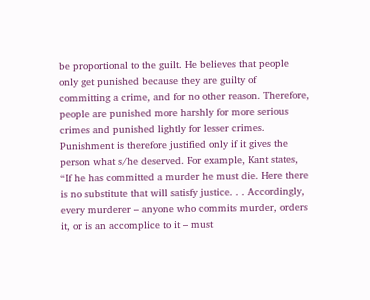be proportional to the guilt. He believes that people only get punished because they are guilty of committing a crime, and for no other reason. Therefore, people are punished more harshly for more serious crimes and punished lightly for lesser crimes. Punishment is therefore justified only if it gives the person what s/he deserved. For example, Kant states, “If he has committed a murder he must die. Here there is no substitute that will satisfy justice. . . Accordingly, every murderer – anyone who commits murder, orders it, or is an accomplice to it – must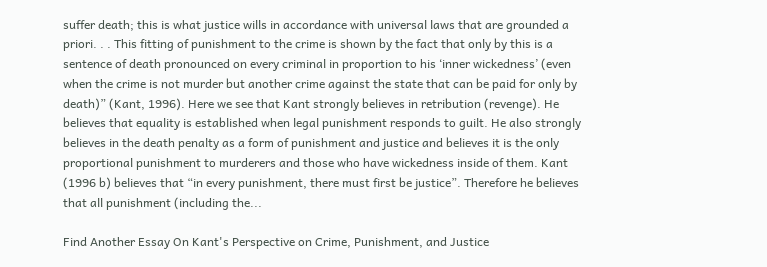suffer death; this is what justice wills in accordance with universal laws that are grounded a priori. . . This fitting of punishment to the crime is shown by the fact that only by this is a sentence of death pronounced on every criminal in proportion to his ‘inner wickedness’ (even when the crime is not murder but another crime against the state that can be paid for only by death)” (Kant, 1996). Here we see that Kant strongly believes in retribution (revenge). He believes that equality is established when legal punishment responds to guilt. He also strongly believes in the death penalty as a form of punishment and justice and believes it is the only proportional punishment to murderers and those who have wickedness inside of them. Kant (1996 b) believes that “in every punishment, there must first be justice”. Therefore he believes that all punishment (including the...

Find Another Essay On Kant's Perspective on Crime, Punishment, and Justice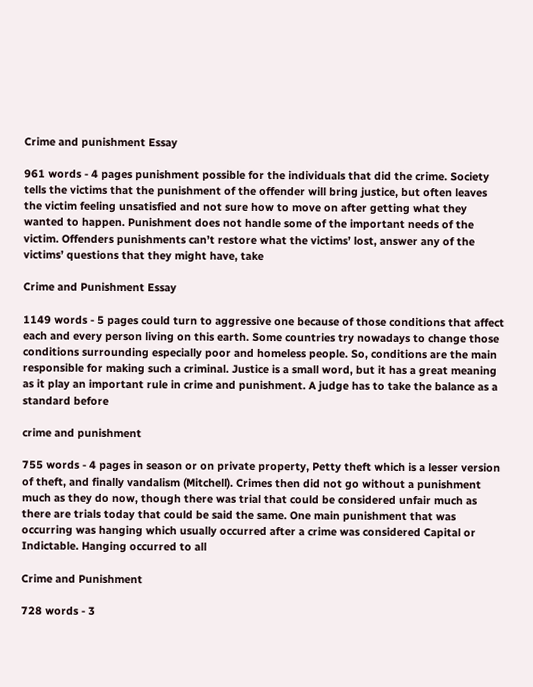Crime and punishment Essay

961 words - 4 pages punishment possible for the individuals that did the crime. Society tells the victims that the punishment of the offender will bring justice, but often leaves the victim feeling unsatisfied and not sure how to move on after getting what they wanted to happen. Punishment does not handle some of the important needs of the victim. Offenders punishments can’t restore what the victims’ lost, answer any of the victims’ questions that they might have, take

Crime and Punishment Essay

1149 words - 5 pages could turn to aggressive one because of those conditions that affect each and every person living on this earth. Some countries try nowadays to change those conditions surrounding especially poor and homeless people. So, conditions are the main responsible for making such a criminal. Justice is a small word, but it has a great meaning as it play an important rule in crime and punishment. A judge has to take the balance as a standard before

crime and punishment

755 words - 4 pages in season or on private property, Petty theft which is a lesser version of theft, and finally vandalism (Mitchell). Crimes then did not go without a punishment much as they do now, though there was trial that could be considered unfair much as there are trials today that could be said the same. One main punishment that was occurring was hanging which usually occurred after a crime was considered Capital or Indictable. Hanging occurred to all

Crime and Punishment

728 words - 3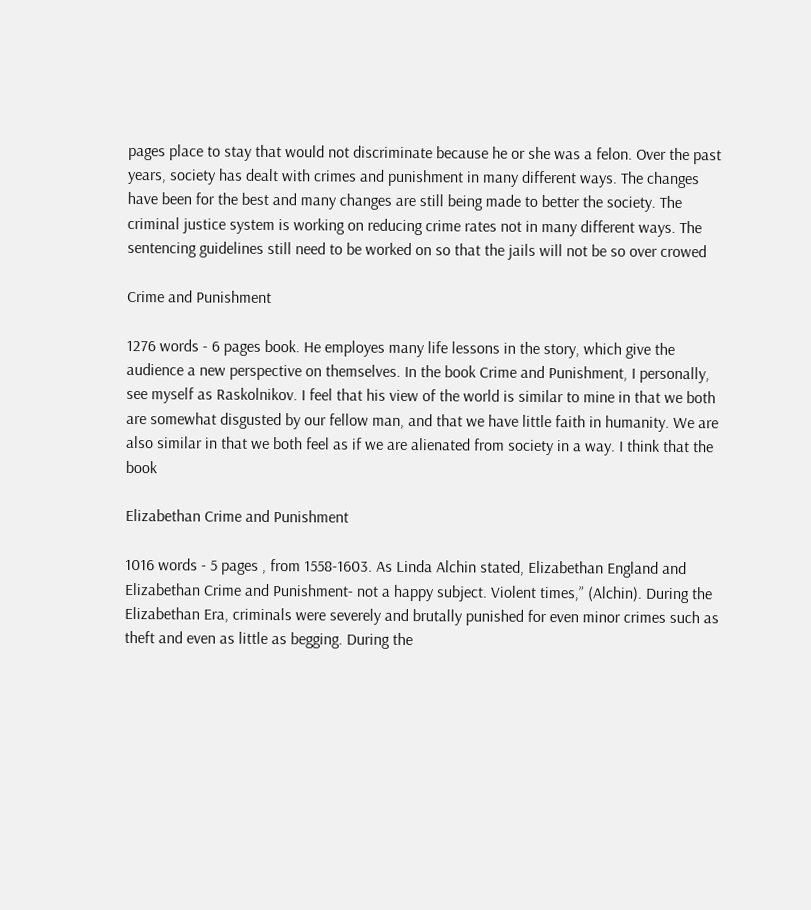pages place to stay that would not discriminate because he or she was a felon. Over the past years, society has dealt with crimes and punishment in many different ways. The changes have been for the best and many changes are still being made to better the society. The criminal justice system is working on reducing crime rates not in many different ways. The sentencing guidelines still need to be worked on so that the jails will not be so over crowed

Crime and Punishment

1276 words - 6 pages book. He employes many life lessons in the story, which give the audience a new perspective on themselves. In the book Crime and Punishment, I personally, see myself as Raskolnikov. I feel that his view of the world is similar to mine in that we both are somewhat disgusted by our fellow man, and that we have little faith in humanity. We are also similar in that we both feel as if we are alienated from society in a way. I think that the book

Elizabethan Crime and Punishment

1016 words - 5 pages , from 1558-1603. As Linda Alchin stated, Elizabethan England and Elizabethan Crime and Punishment- not a happy subject. Violent times,” (Alchin). During the Elizabethan Era, criminals were severely and brutally punished for even minor crimes such as theft and even as little as begging. During the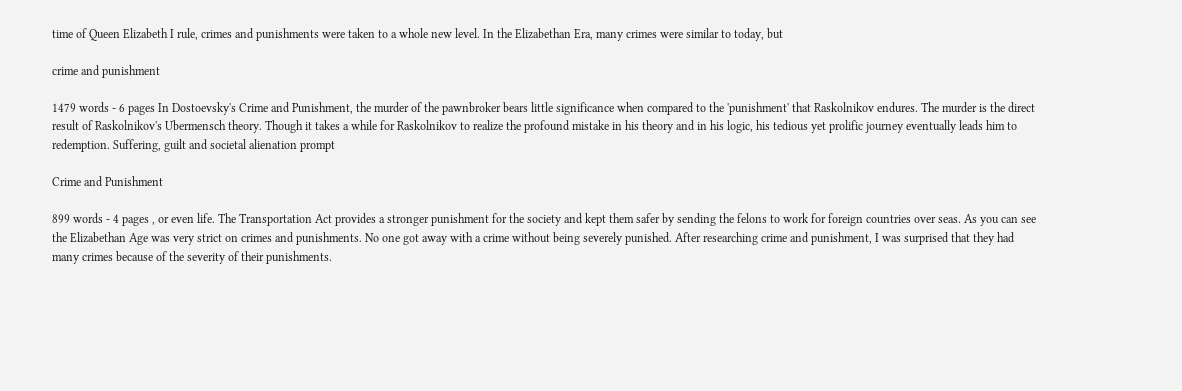time of Queen Elizabeth I rule, crimes and punishments were taken to a whole new level. In the Elizabethan Era, many crimes were similar to today, but

crime and punishment

1479 words - 6 pages In Dostoevsky's Crime and Punishment, the murder of the pawnbroker bears little significance when compared to the 'punishment' that Raskolnikov endures. The murder is the direct result of Raskolnikov's Ubermensch theory. Though it takes a while for Raskolnikov to realize the profound mistake in his theory and in his logic, his tedious yet prolific journey eventually leads him to redemption. Suffering, guilt and societal alienation prompt

Crime and Punishment

899 words - 4 pages , or even life. The Transportation Act provides a stronger punishment for the society and kept them safer by sending the felons to work for foreign countries over seas. As you can see the Elizabethan Age was very strict on crimes and punishments. No one got away with a crime without being severely punished. After researching crime and punishment, I was surprised that they had many crimes because of the severity of their punishments.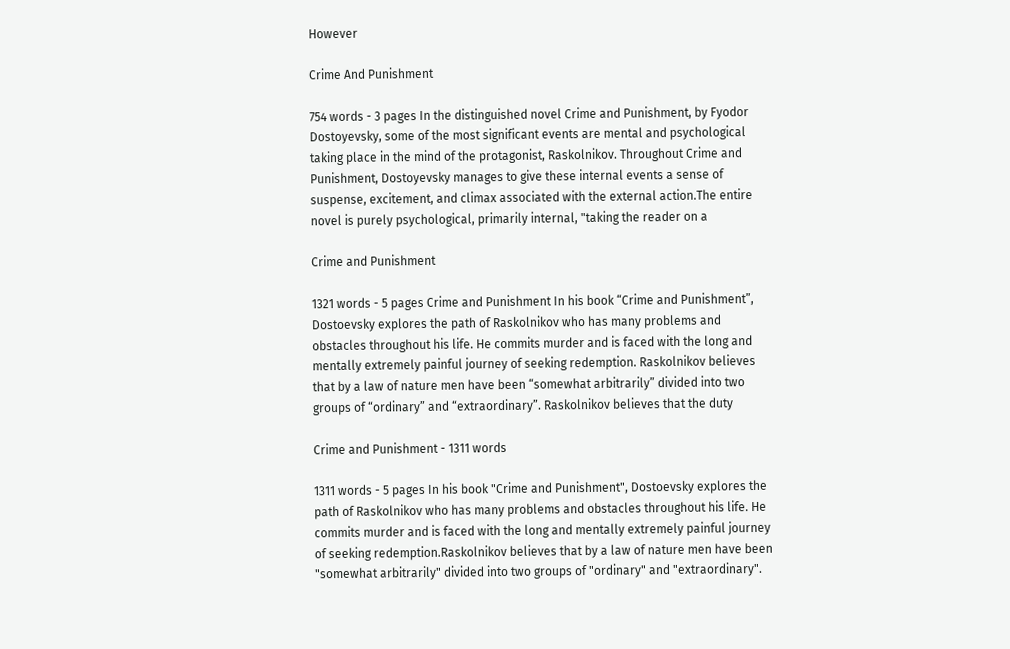However

Crime And Punishment

754 words - 3 pages In the distinguished novel Crime and Punishment, by Fyodor Dostoyevsky, some of the most significant events are mental and psychological taking place in the mind of the protagonist, Raskolnikov. Throughout Crime and Punishment, Dostoyevsky manages to give these internal events a sense of suspense, excitement, and climax associated with the external action.The entire novel is purely psychological, primarily internal, "taking the reader on a

Crime and Punishment

1321 words - 5 pages Crime and Punishment In his book “Crime and Punishment”, Dostoevsky explores the path of Raskolnikov who has many problems and obstacles throughout his life. He commits murder and is faced with the long and mentally extremely painful journey of seeking redemption. Raskolnikov believes that by a law of nature men have been “somewhat arbitrarily” divided into two groups of “ordinary” and “extraordinary”. Raskolnikov believes that the duty

Crime and Punishment - 1311 words

1311 words - 5 pages In his book "Crime and Punishment", Dostoevsky explores the path of Raskolnikov who has many problems and obstacles throughout his life. He commits murder and is faced with the long and mentally extremely painful journey of seeking redemption.Raskolnikov believes that by a law of nature men have been "somewhat arbitrarily" divided into two groups of "ordinary" and "extraordinary".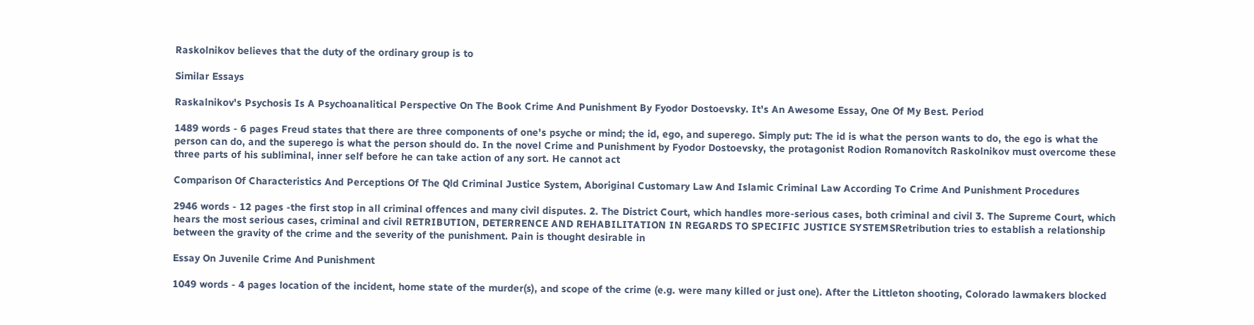Raskolnikov believes that the duty of the ordinary group is to

Similar Essays

Raskalnikov's Psychosis Is A Psychoanalitical Perspective On The Book Crime And Punishment By Fyodor Dostoevsky. It's An Awesome Essay, One Of My Best. Period

1489 words - 6 pages Freud states that there are three components of one's psyche or mind; the id, ego, and superego. Simply put: The id is what the person wants to do, the ego is what the person can do, and the superego is what the person should do. In the novel Crime and Punishment by Fyodor Dostoevsky, the protagonist Rodion Romanovitch Raskolnikov must overcome these three parts of his subliminal, inner self before he can take action of any sort. He cannot act

Comparison Of Characteristics And Perceptions Of The Qld Criminal Justice System, Aboriginal Customary Law And Islamic Criminal Law According To Crime And Punishment Procedures

2946 words - 12 pages -the first stop in all criminal offences and many civil disputes. 2. The District Court, which handles more-serious cases, both criminal and civil 3. The Supreme Court, which hears the most serious cases, criminal and civil RETRIBUTION, DETERRENCE AND REHABILITATION IN REGARDS TO SPECIFIC JUSTICE SYSTEMSRetribution tries to establish a relationship between the gravity of the crime and the severity of the punishment. Pain is thought desirable in

Essay On Juvenile Crime And Punishment

1049 words - 4 pages location of the incident, home state of the murder(s), and scope of the crime (e.g. were many killed or just one). After the Littleton shooting, Colorado lawmakers blocked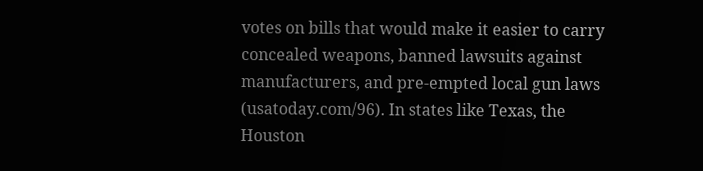votes on bills that would make it easier to carry concealed weapons, banned lawsuits against manufacturers, and pre-empted local gun laws (usatoday.com/96). In states like Texas, the Houston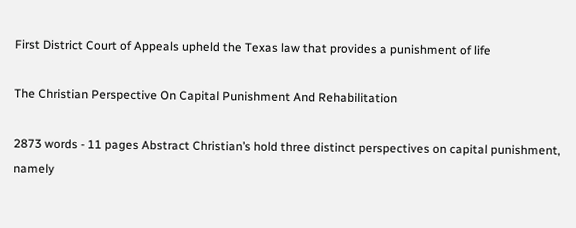First District Court of Appeals upheld the Texas law that provides a punishment of life

The Christian Perspective On Capital Punishment And Rehabilitation

2873 words - 11 pages Abstract Christian’s hold three distinct perspectives on capital punishment, namely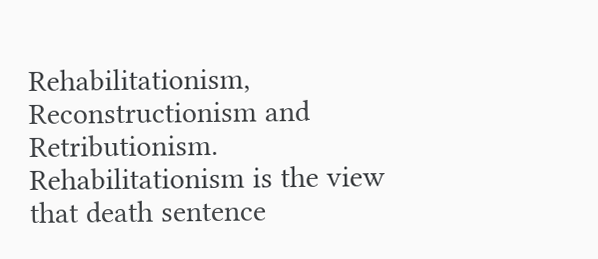Rehabilitationism, Reconstructionism and Retributionism. Rehabilitationism is the view that death sentence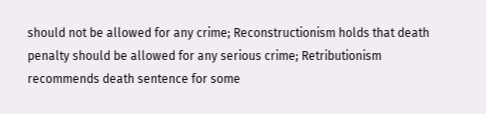should not be allowed for any crime; Reconstructionism holds that death penalty should be allowed for any serious crime; Retributionism recommends death sentence for some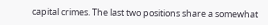capital crimes. The last two positions share a somewhat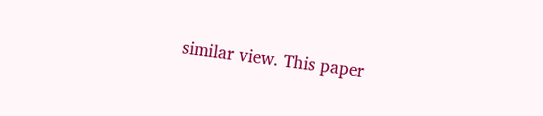similar view. This paper